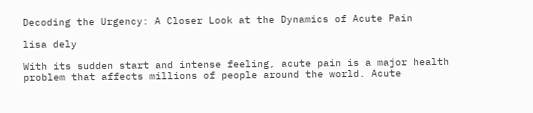Decoding the Urgency: A Closer Look at the Dynamics of Acute Pain

lisa dely

With its sudden start and intense feeling, acute pain is a major health problem that affects millions of people around the world. Acute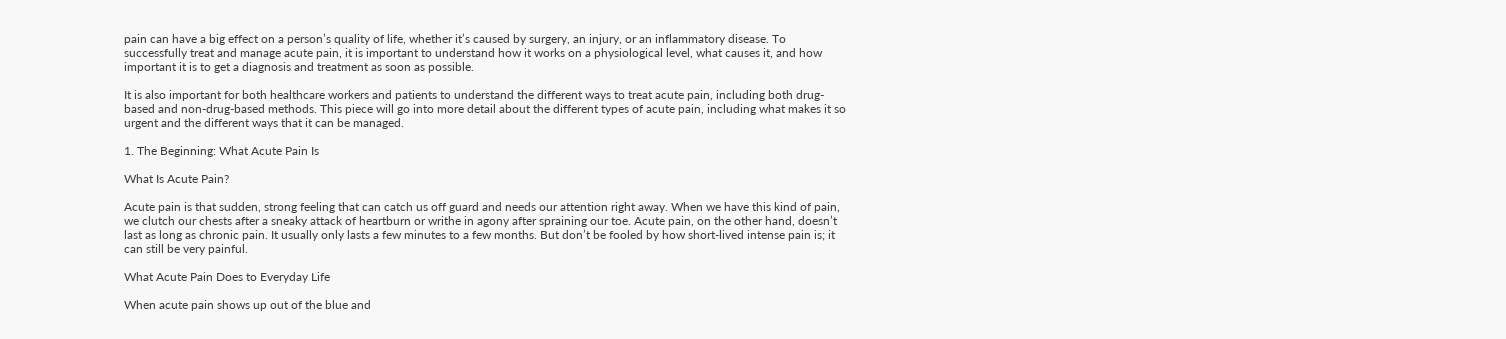pain can have a big effect on a person’s quality of life, whether it’s caused by surgery, an injury, or an inflammatory disease. To successfully treat and manage acute pain, it is important to understand how it works on a physiological level, what causes it, and how important it is to get a diagnosis and treatment as soon as possible.

It is also important for both healthcare workers and patients to understand the different ways to treat acute pain, including both drug-based and non-drug-based methods. This piece will go into more detail about the different types of acute pain, including what makes it so urgent and the different ways that it can be managed.

1. The Beginning: What Acute Pain Is

What Is Acute Pain?

Acute pain is that sudden, strong feeling that can catch us off guard and needs our attention right away. When we have this kind of pain, we clutch our chests after a sneaky attack of heartburn or writhe in agony after spraining our toe. Acute pain, on the other hand, doesn’t last as long as chronic pain. It usually only lasts a few minutes to a few months. But don’t be fooled by how short-lived intense pain is; it can still be very painful.

What Acute Pain Does to Everyday Life

When acute pain shows up out of the blue and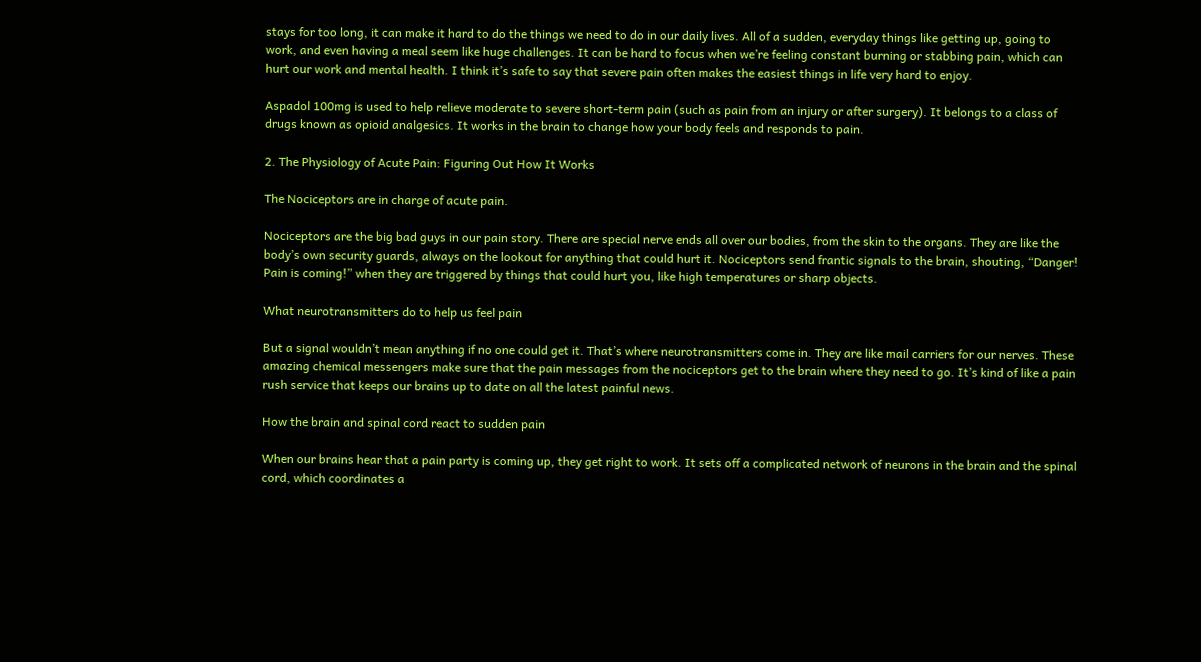stays for too long, it can make it hard to do the things we need to do in our daily lives. All of a sudden, everyday things like getting up, going to work, and even having a meal seem like huge challenges. It can be hard to focus when we’re feeling constant burning or stabbing pain, which can hurt our work and mental health. I think it’s safe to say that severe pain often makes the easiest things in life very hard to enjoy.

Aspadol 100mg is used to help relieve moderate to severe short-term pain (such as pain from an injury or after surgery). It belongs to a class of drugs known as opioid analgesics. It works in the brain to change how your body feels and responds to pain.

2. The Physiology of Acute Pain: Figuring Out How It Works

The Nociceptors are in charge of acute pain.

Nociceptors are the big bad guys in our pain story. There are special nerve ends all over our bodies, from the skin to the organs. They are like the body’s own security guards, always on the lookout for anything that could hurt it. Nociceptors send frantic signals to the brain, shouting, “Danger! Pain is coming!” when they are triggered by things that could hurt you, like high temperatures or sharp objects.

What neurotransmitters do to help us feel pain

But a signal wouldn’t mean anything if no one could get it. That’s where neurotransmitters come in. They are like mail carriers for our nerves. These amazing chemical messengers make sure that the pain messages from the nociceptors get to the brain where they need to go. It’s kind of like a pain rush service that keeps our brains up to date on all the latest painful news.

How the brain and spinal cord react to sudden pain

When our brains hear that a pain party is coming up, they get right to work. It sets off a complicated network of neurons in the brain and the spinal cord, which coordinates a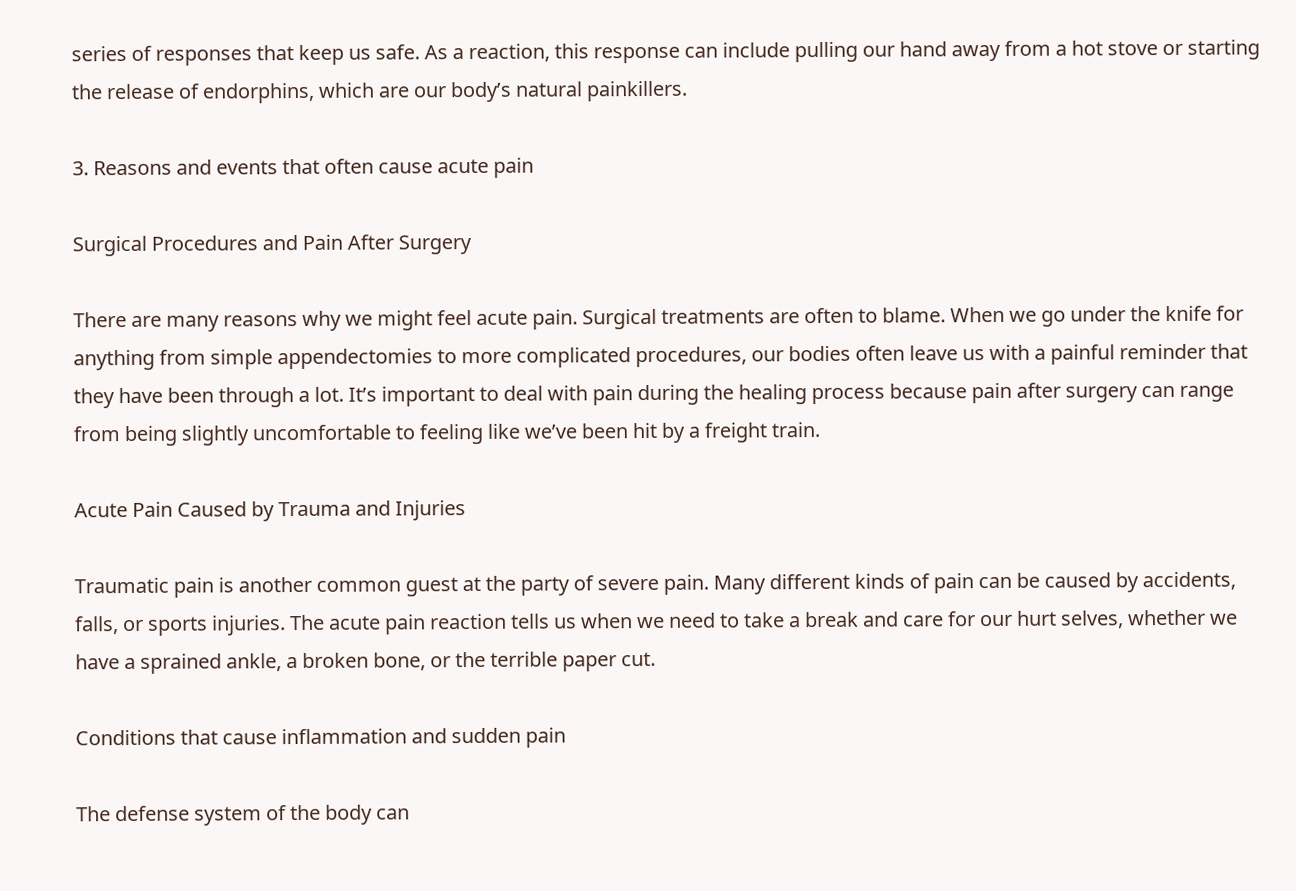series of responses that keep us safe. As a reaction, this response can include pulling our hand away from a hot stove or starting the release of endorphins, which are our body’s natural painkillers.

3. Reasons and events that often cause acute pain

Surgical Procedures and Pain After Surgery

There are many reasons why we might feel acute pain. Surgical treatments are often to blame. When we go under the knife for anything from simple appendectomies to more complicated procedures, our bodies often leave us with a painful reminder that they have been through a lot. It’s important to deal with pain during the healing process because pain after surgery can range from being slightly uncomfortable to feeling like we’ve been hit by a freight train.

Acute Pain Caused by Trauma and Injuries

Traumatic pain is another common guest at the party of severe pain. Many different kinds of pain can be caused by accidents, falls, or sports injuries. The acute pain reaction tells us when we need to take a break and care for our hurt selves, whether we have a sprained ankle, a broken bone, or the terrible paper cut.

Conditions that cause inflammation and sudden pain

The defense system of the body can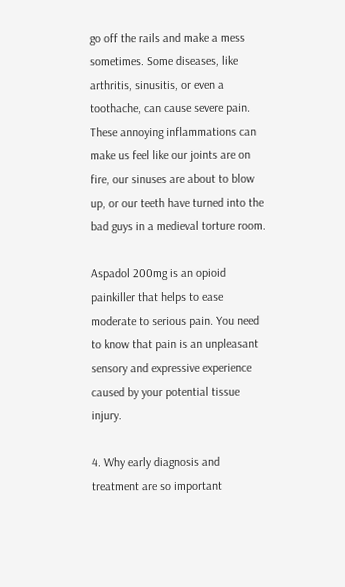go off the rails and make a mess sometimes. Some diseases, like arthritis, sinusitis, or even a toothache, can cause severe pain. These annoying inflammations can make us feel like our joints are on fire, our sinuses are about to blow up, or our teeth have turned into the bad guys in a medieval torture room.

Aspadol 200mg is an opioid painkiller that helps to ease moderate to serious pain. You need to know that pain is an unpleasant sensory and expressive experience caused by your potential tissue injury.

4. Why early diagnosis and treatment are so important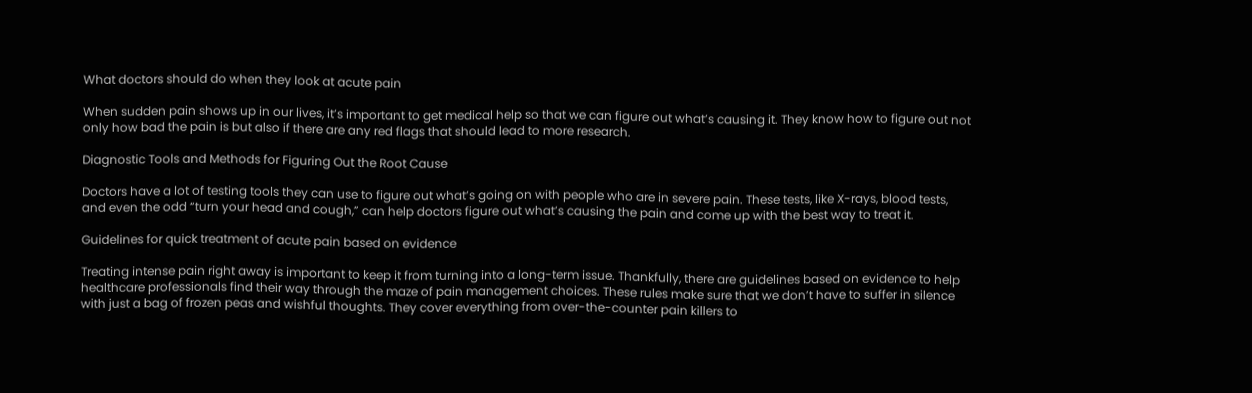What doctors should do when they look at acute pain

When sudden pain shows up in our lives, it’s important to get medical help so that we can figure out what’s causing it. They know how to figure out not only how bad the pain is but also if there are any red flags that should lead to more research.

Diagnostic Tools and Methods for Figuring Out the Root Cause

Doctors have a lot of testing tools they can use to figure out what’s going on with people who are in severe pain. These tests, like X-rays, blood tests, and even the odd “turn your head and cough,” can help doctors figure out what’s causing the pain and come up with the best way to treat it.

Guidelines for quick treatment of acute pain based on evidence

Treating intense pain right away is important to keep it from turning into a long-term issue. Thankfully, there are guidelines based on evidence to help healthcare professionals find their way through the maze of pain management choices. These rules make sure that we don’t have to suffer in silence with just a bag of frozen peas and wishful thoughts. They cover everything from over-the-counter pain killers to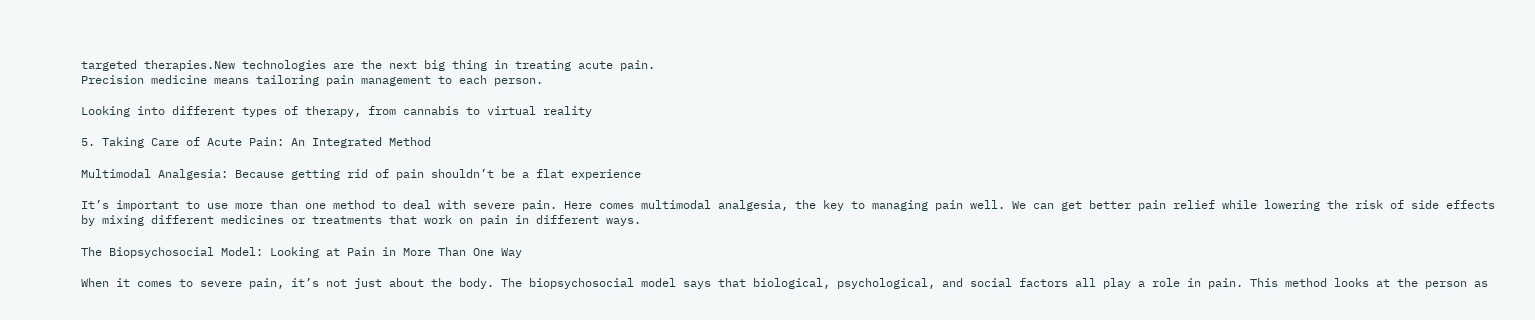targeted therapies.New technologies are the next big thing in treating acute pain.
Precision medicine means tailoring pain management to each person.

Looking into different types of therapy, from cannabis to virtual reality

5. Taking Care of Acute Pain: An Integrated Method

Multimodal Analgesia: Because getting rid of pain shouldn’t be a flat experience

It’s important to use more than one method to deal with severe pain. Here comes multimodal analgesia, the key to managing pain well. We can get better pain relief while lowering the risk of side effects by mixing different medicines or treatments that work on pain in different ways.

The Biopsychosocial Model: Looking at Pain in More Than One Way

When it comes to severe pain, it’s not just about the body. The biopsychosocial model says that biological, psychological, and social factors all play a role in pain. This method looks at the person as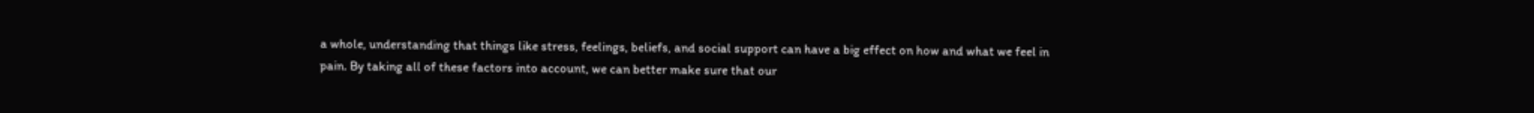a whole, understanding that things like stress, feelings, beliefs, and social support can have a big effect on how and what we feel in pain. By taking all of these factors into account, we can better make sure that our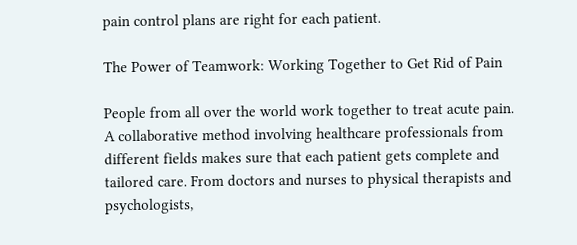pain control plans are right for each patient.

The Power of Teamwork: Working Together to Get Rid of Pain

People from all over the world work together to treat acute pain. A collaborative method involving healthcare professionals from different fields makes sure that each patient gets complete and tailored care. From doctors and nurses to physical therapists and psychologists,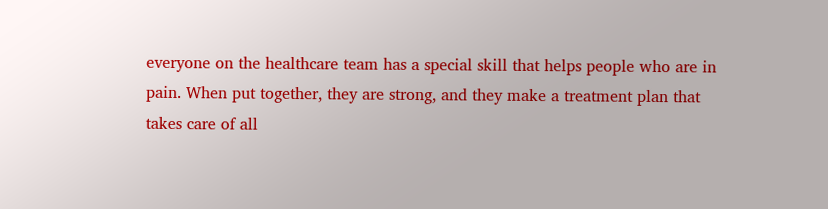everyone on the healthcare team has a special skill that helps people who are in pain. When put together, they are strong, and they make a treatment plan that takes care of all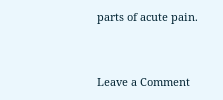parts of acute pain.


Leave a Comment